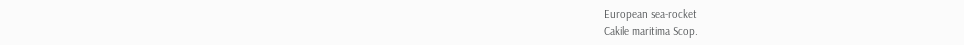European sea-rocket
Cakile maritima Scop.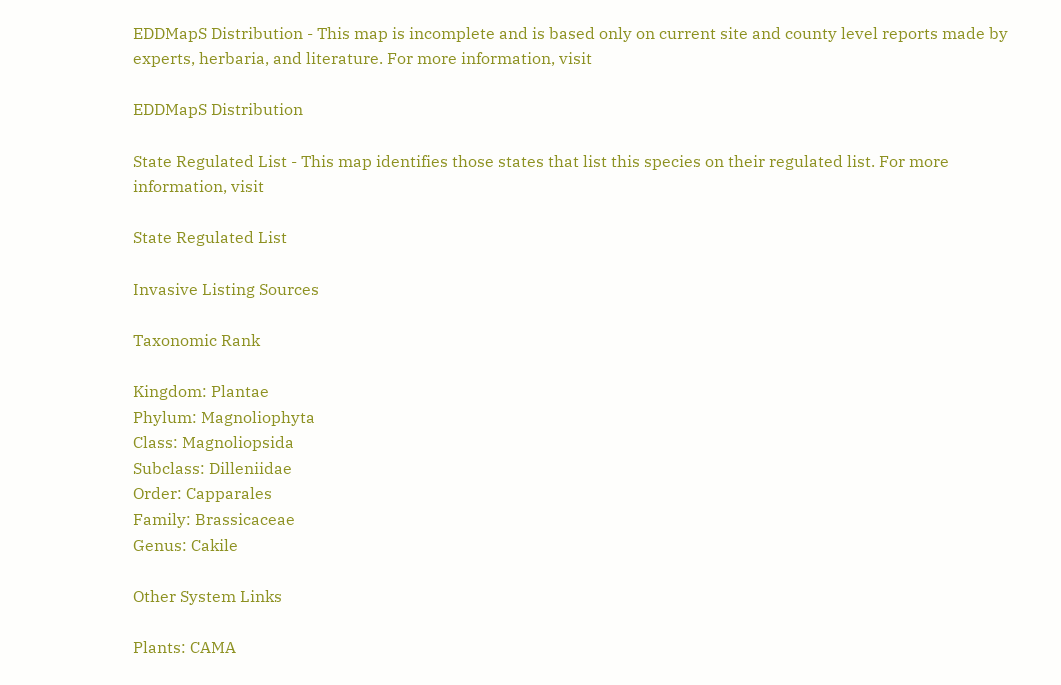EDDMapS Distribution - This map is incomplete and is based only on current site and county level reports made by experts, herbaria, and literature. For more information, visit

EDDMapS Distribution

State Regulated List - This map identifies those states that list this species on their regulated list. For more information, visit

State Regulated List

Invasive Listing Sources

Taxonomic Rank

Kingdom: Plantae
Phylum: Magnoliophyta
Class: Magnoliopsida
Subclass: Dilleniidae
Order: Capparales
Family: Brassicaceae
Genus: Cakile

Other System Links

Plants: CAMA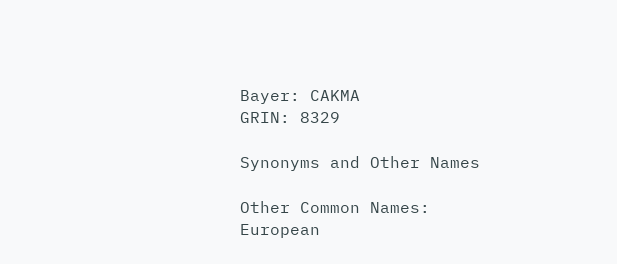Bayer: CAKMA
GRIN: 8329

Synonyms and Other Names

Other Common Names:
European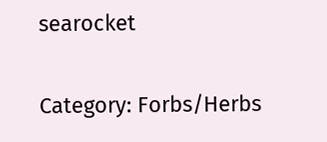searocket


Category: Forbs/Herbs